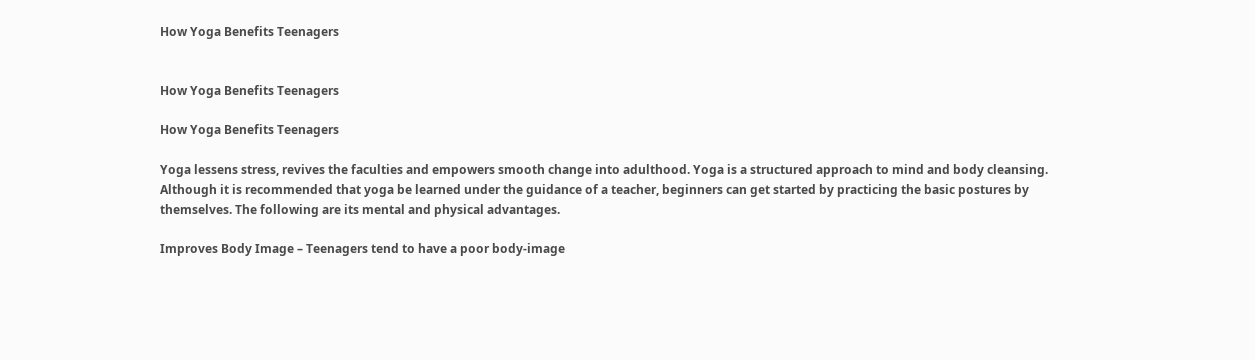How Yoga Benefits Teenagers


How Yoga Benefits Teenagers

How Yoga Benefits Teenagers

Yoga lessens stress, revives the faculties and empowers smooth change into adulthood. Yoga is a structured approach to mind and body cleansing. Although it is recommended that yoga be learned under the guidance of a teacher, beginners can get started by practicing the basic postures by themselves. The following are its mental and physical advantages.

Improves Body Image – Teenagers tend to have a poor body-image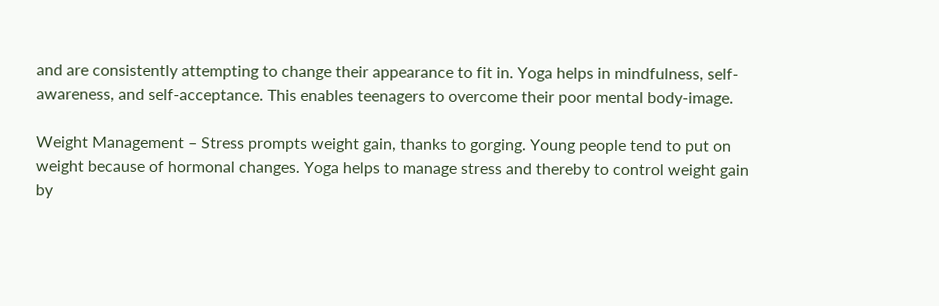and are consistently attempting to change their appearance to fit in. Yoga helps in mindfulness, self-awareness, and self-acceptance. This enables teenagers to overcome their poor mental body-image.

Weight Management – Stress prompts weight gain, thanks to gorging. Young people tend to put on weight because of hormonal changes. Yoga helps to manage stress and thereby to control weight gain by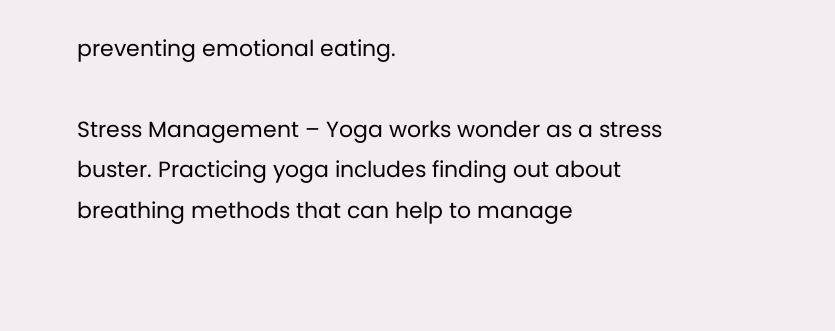preventing emotional eating.

Stress Management – Yoga works wonder as a stress buster. Practicing yoga includes finding out about breathing methods that can help to manage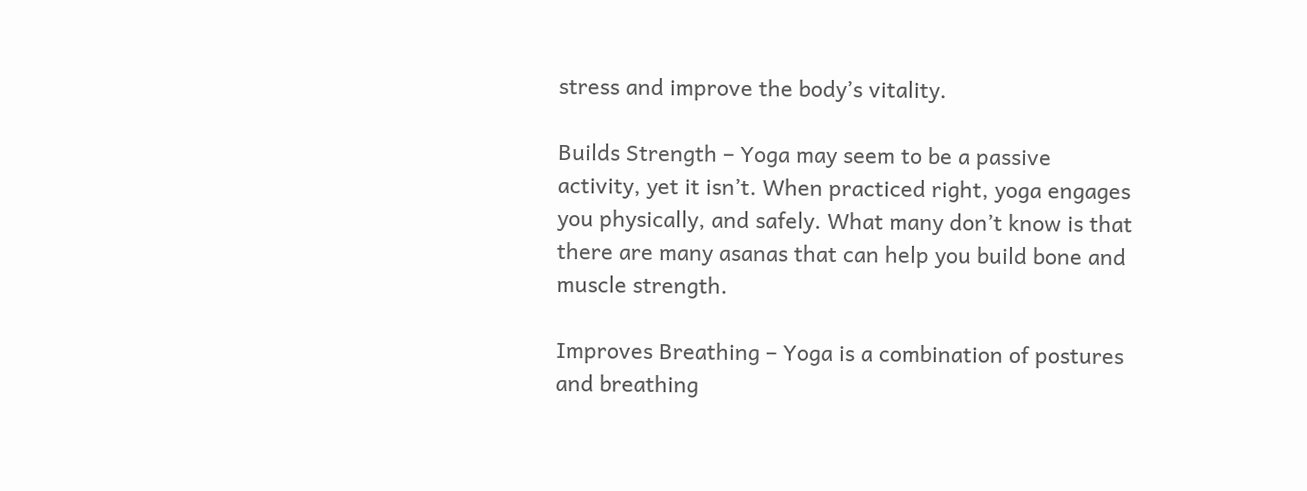stress and improve the body’s vitality.

Builds Strength – Yoga may seem to be a passive activity, yet it isn’t. When practiced right, yoga engages you physically, and safely. What many don’t know is that there are many asanas that can help you build bone and muscle strength.

Improves Breathing – Yoga is a combination of postures and breathing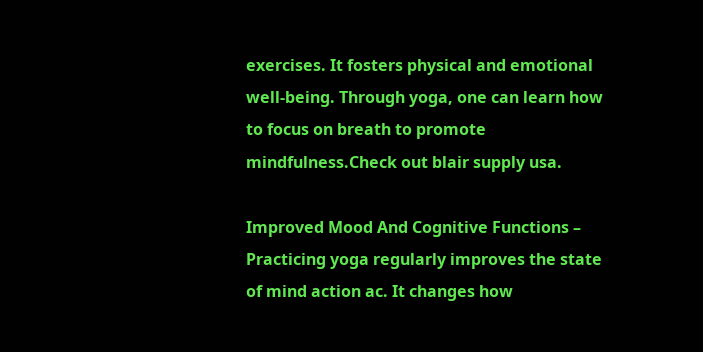exercises. It fosters physical and emotional well-being. Through yoga, one can learn how to focus on breath to promote mindfulness.Check out blair supply usa.

Improved Mood And Cognitive Functions – Practicing yoga regularly improves the state of mind action ac. It changes how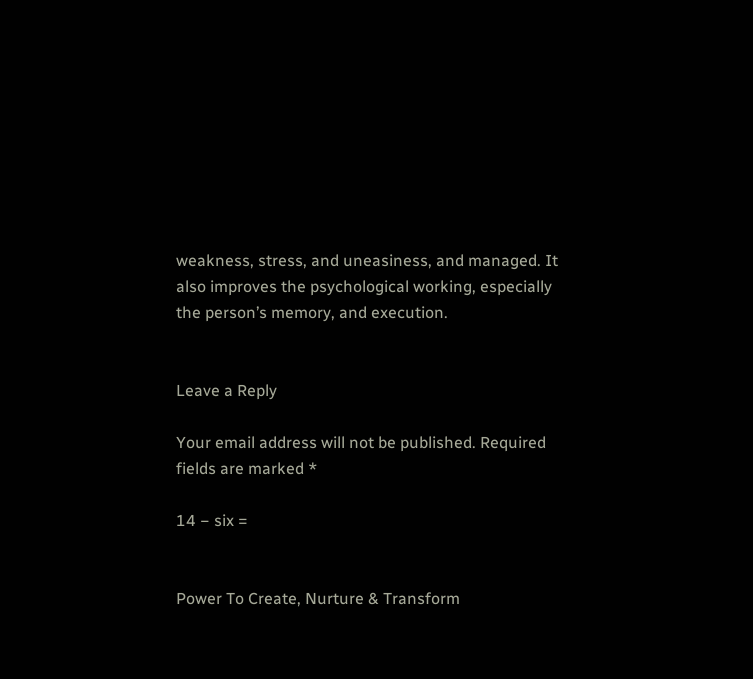weakness, stress, and uneasiness, and managed. It also improves the psychological working, especially the person’s memory, and execution.


Leave a Reply

Your email address will not be published. Required fields are marked *

14 − six =


Power To Create, Nurture & Transform